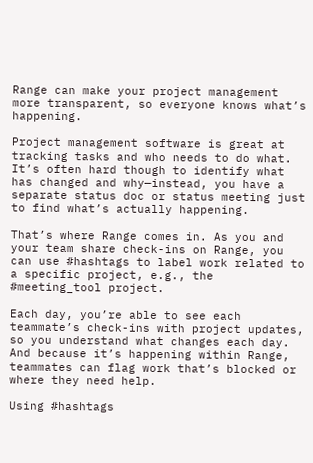Range can make your project management more transparent, so everyone knows what’s happening.

Project management software is great at tracking tasks and who needs to do what. It’s often hard though to identify what has changed and why—instead, you have a separate status doc or status meeting just to find what’s actually happening.

That’s where Range comes in. As you and your team share check-ins on Range, you can use #hashtags to label work related to a specific project, e.g., the #meeting_tool project.

Each day, you’re able to see each teammate’s check-ins with project updates, so you understand what changes each day. And because it’s happening within Range, teammates can flag work that’s blocked or where they need help.

Using #hashtags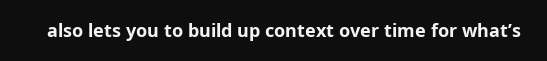also lets you to build up context over time for what’s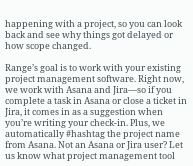happening with a project, so you can look back and see why things got delayed or how scope changed.

Range’s goal is to work with your existing project management software. Right now, we work with Asana and Jira—so if you complete a task in Asana or close a ticket in Jira, it comes in as a suggestion when you’re writing your check-in. Plus, we automatically #hashtag the project name from Asana. Not an Asana or Jira user? Let us know what project management tool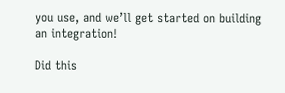you use, and we’ll get started on building an integration!

Did this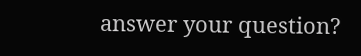answer your question?